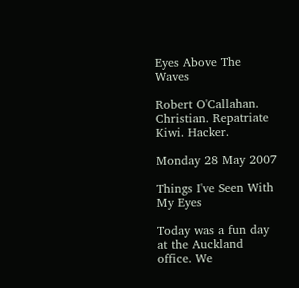Eyes Above The Waves

Robert O'Callahan. Christian. Repatriate Kiwi. Hacker.

Monday 28 May 2007

Things I've Seen With My Eyes

Today was a fun day at the Auckland office. We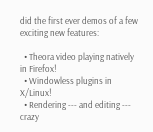did the first ever demos of a few exciting new features:

  • Theora video playing natively in Firefox!
  • Windowless plugins in X/Linux!
  • Rendering --- and editing --- crazy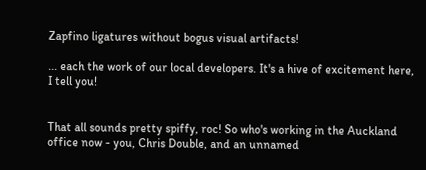Zapfino ligatures without bogus visual artifacts!

... each the work of our local developers. It's a hive of excitement here, I tell you!


That all sounds pretty spiffy, roc! So who's working in the Auckland office now - you, Chris Double, and an unnamed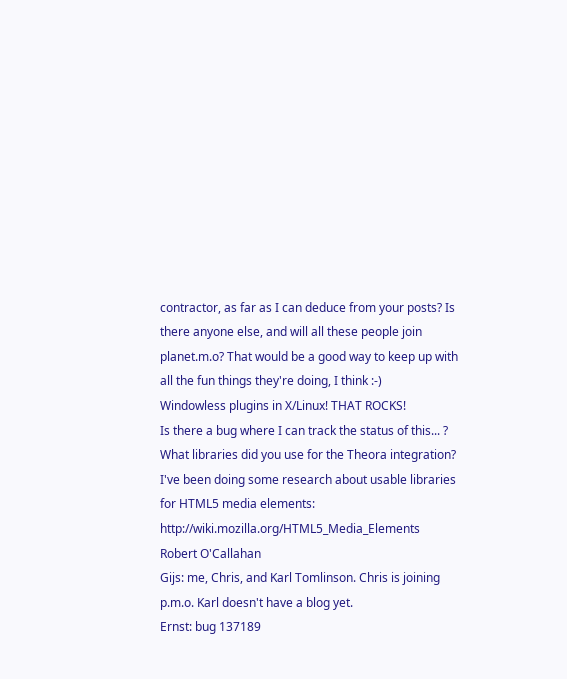contractor, as far as I can deduce from your posts? Is there anyone else, and will all these people join planet.m.o? That would be a good way to keep up with all the fun things they're doing, I think :-)
Windowless plugins in X/Linux! THAT ROCKS!
Is there a bug where I can track the status of this... ?
What libraries did you use for the Theora integration? I've been doing some research about usable libraries for HTML5 media elements: http://wiki.mozilla.org/HTML5_Media_Elements
Robert O'Callahan
Gijs: me, Chris, and Karl Tomlinson. Chris is joining p.m.o. Karl doesn't have a blog yet.
Ernst: bug 137189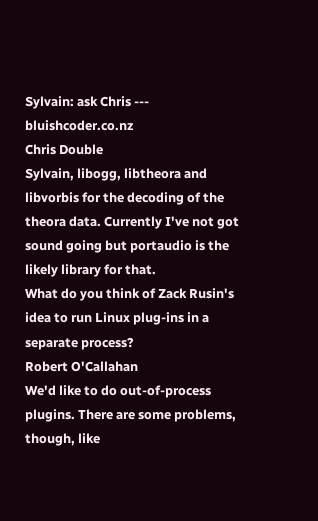Sylvain: ask Chris --- bluishcoder.co.nz
Chris Double
Sylvain, libogg, libtheora and libvorbis for the decoding of the theora data. Currently I've not got sound going but portaudio is the likely library for that.
What do you think of Zack Rusin's idea to run Linux plug-ins in a separate process?
Robert O'Callahan
We'd like to do out-of-process plugins. There are some problems, though, like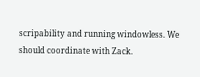scripability and running windowless. We should coordinate with Zack.